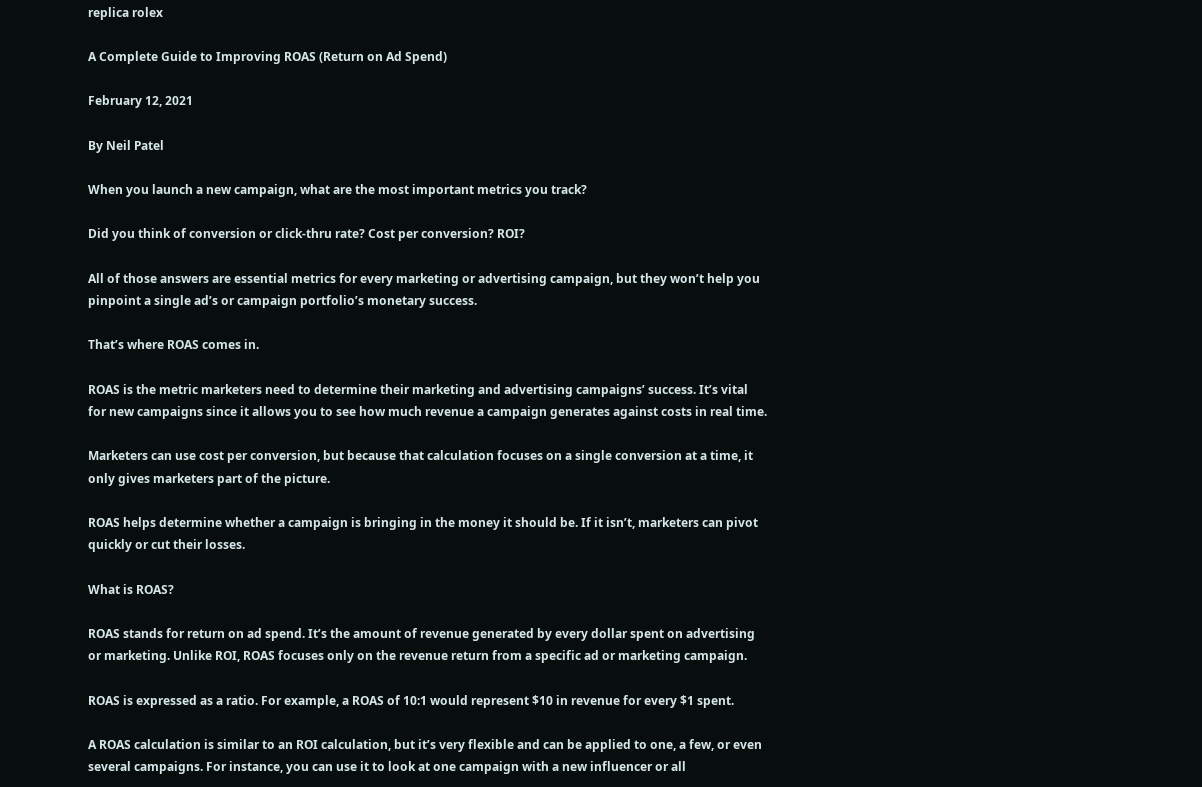replica rolex

A Complete Guide to Improving ROAS (Return on Ad Spend)

February 12, 2021

By Neil Patel

When you launch a new campaign, what are the most important metrics you track?

Did you think of conversion or click-thru rate? Cost per conversion? ROI?

All of those answers are essential metrics for every marketing or advertising campaign, but they won’t help you pinpoint a single ad’s or campaign portfolio’s monetary success.

That’s where ROAS comes in.

ROAS is the metric marketers need to determine their marketing and advertising campaigns’ success. It’s vital for new campaigns since it allows you to see how much revenue a campaign generates against costs in real time.

Marketers can use cost per conversion, but because that calculation focuses on a single conversion at a time, it only gives marketers part of the picture.

ROAS helps determine whether a campaign is bringing in the money it should be. If it isn’t, marketers can pivot quickly or cut their losses.

What is ROAS?

ROAS stands for return on ad spend. It’s the amount of revenue generated by every dollar spent on advertising or marketing. Unlike ROI, ROAS focuses only on the revenue return from a specific ad or marketing campaign.

ROAS is expressed as a ratio. For example, a ROAS of 10:1 would represent $10 in revenue for every $1 spent.

A ROAS calculation is similar to an ROI calculation, but it’s very flexible and can be applied to one, a few, or even several campaigns. For instance, you can use it to look at one campaign with a new influencer or all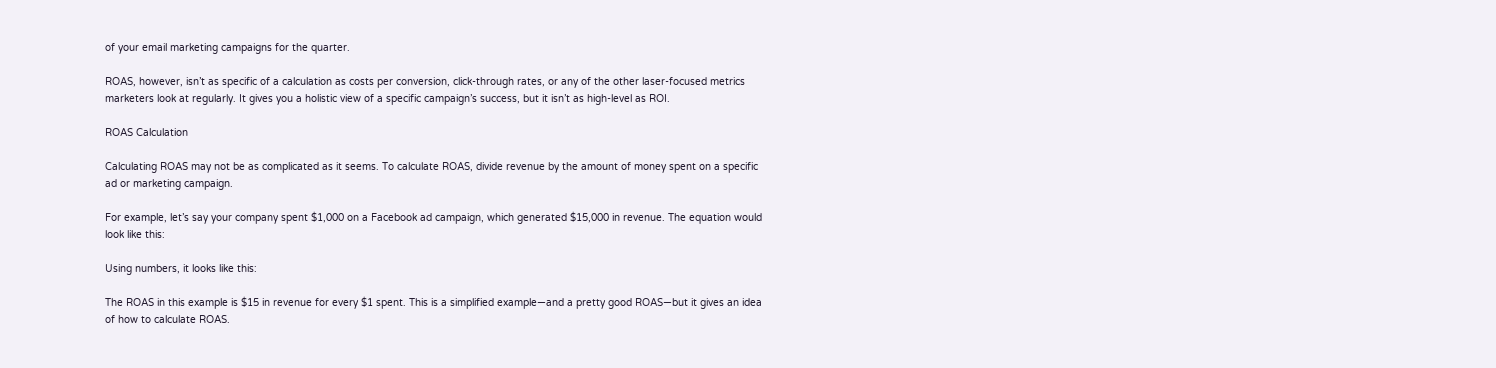of your email marketing campaigns for the quarter.

ROAS, however, isn’t as specific of a calculation as costs per conversion, click-through rates, or any of the other laser-focused metrics marketers look at regularly. It gives you a holistic view of a specific campaign’s success, but it isn’t as high-level as ROI.

ROAS Calculation

Calculating ROAS may not be as complicated as it seems. To calculate ROAS, divide revenue by the amount of money spent on a specific ad or marketing campaign.

For example, let’s say your company spent $1,000 on a Facebook ad campaign, which generated $15,000 in revenue. The equation would look like this:

Using numbers, it looks like this:

The ROAS in this example is $15 in revenue for every $1 spent. This is a simplified example—and a pretty good ROAS—but it gives an idea of how to calculate ROAS.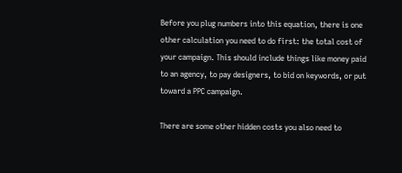Before you plug numbers into this equation, there is one other calculation you need to do first: the total cost of your campaign. This should include things like money paid to an agency, to pay designers, to bid on keywords, or put toward a PPC campaign.

There are some other hidden costs you also need to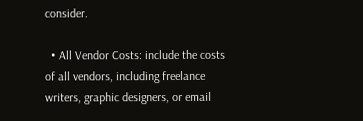consider.

  • All Vendor Costs: include the costs of all vendors, including freelance writers, graphic designers, or email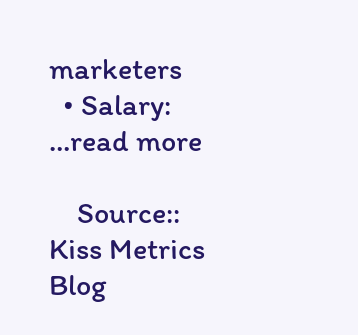marketers
  • Salary: …read more

    Source:: Kiss Metrics Blog